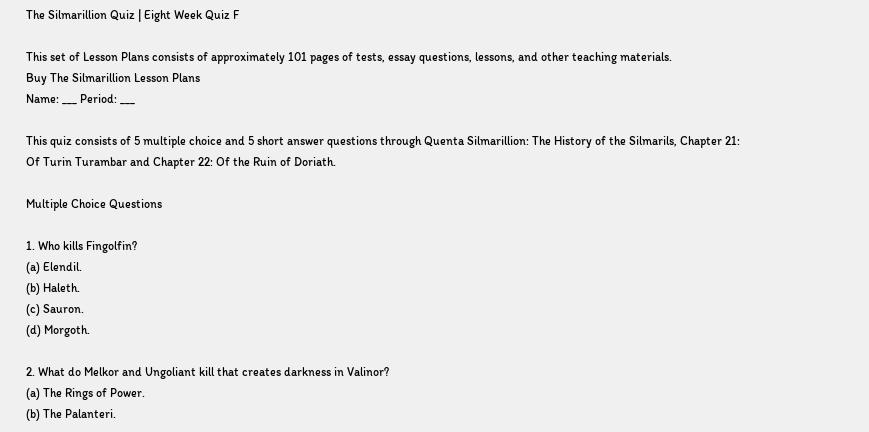The Silmarillion Quiz | Eight Week Quiz F

This set of Lesson Plans consists of approximately 101 pages of tests, essay questions, lessons, and other teaching materials.
Buy The Silmarillion Lesson Plans
Name: ___ Period: ___

This quiz consists of 5 multiple choice and 5 short answer questions through Quenta Silmarillion: The History of the Silmarils, Chapter 21: Of Turin Turambar and Chapter 22: Of the Ruin of Doriath.

Multiple Choice Questions

1. Who kills Fingolfin?
(a) Elendil.
(b) Haleth.
(c) Sauron.
(d) Morgoth.

2. What do Melkor and Ungoliant kill that creates darkness in Valinor?
(a) The Rings of Power.
(b) The Palanteri.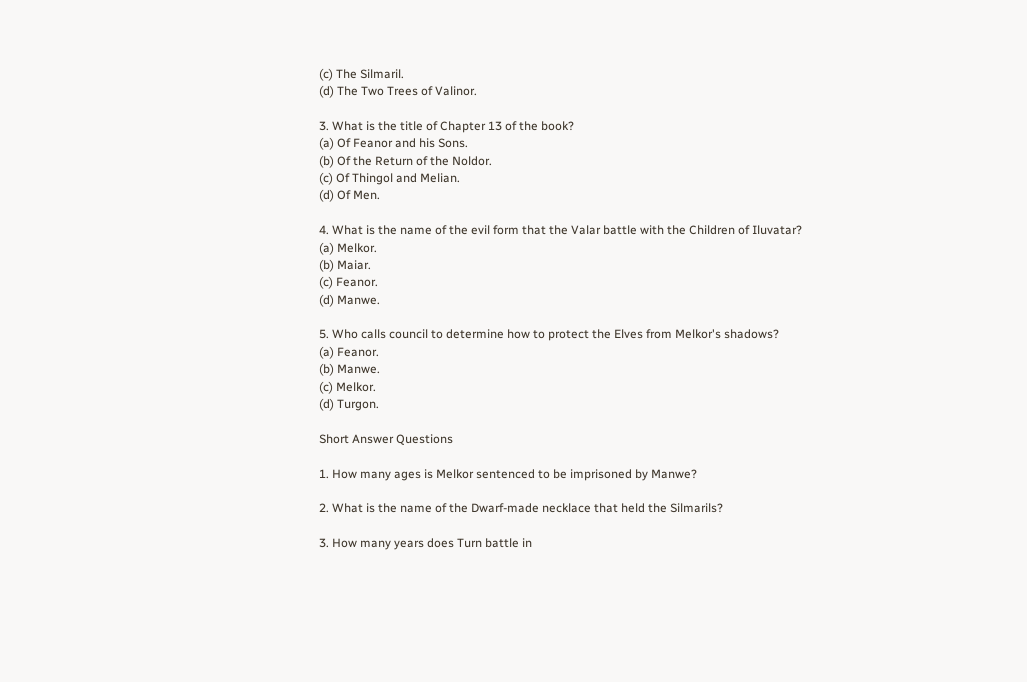(c) The Silmaril.
(d) The Two Trees of Valinor.

3. What is the title of Chapter 13 of the book?
(a) Of Feanor and his Sons.
(b) Of the Return of the Noldor.
(c) Of Thingol and Melian.
(d) Of Men.

4. What is the name of the evil form that the Valar battle with the Children of Iluvatar?
(a) Melkor.
(b) Maiar.
(c) Feanor.
(d) Manwe.

5. Who calls council to determine how to protect the Elves from Melkor's shadows?
(a) Feanor.
(b) Manwe.
(c) Melkor.
(d) Turgon.

Short Answer Questions

1. How many ages is Melkor sentenced to be imprisoned by Manwe?

2. What is the name of the Dwarf-made necklace that held the Silmarils?

3. How many years does Turn battle in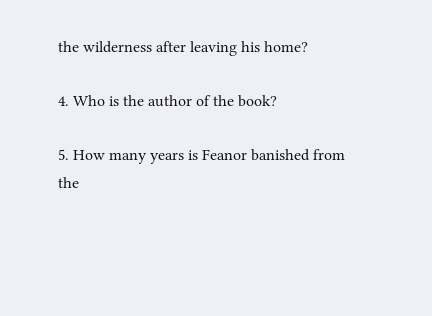the wilderness after leaving his home?

4. Who is the author of the book?

5. How many years is Feanor banished from the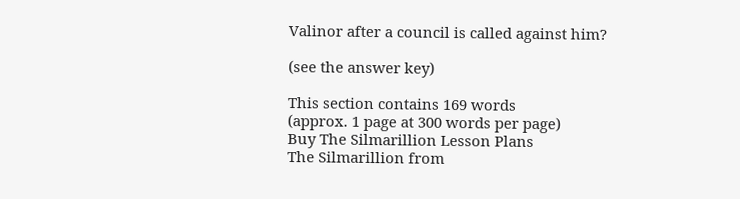Valinor after a council is called against him?

(see the answer key)

This section contains 169 words
(approx. 1 page at 300 words per page)
Buy The Silmarillion Lesson Plans
The Silmarillion from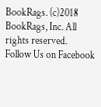BookRags. (c)2018 BookRags, Inc. All rights reserved.
Follow Us on Facebook